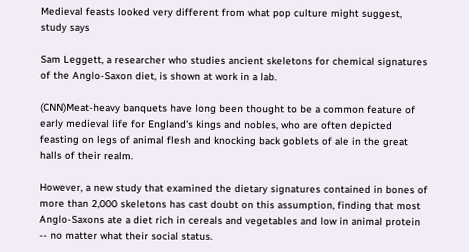Medieval feasts looked very different from what pop culture might suggest, study says

Sam Leggett, a researcher who studies ancient skeletons for chemical signatures of the Anglo-Saxon diet, is shown at work in a lab.

(CNN)Meat-heavy banquets have long been thought to be a common feature of early medieval life for England's kings and nobles, who are often depicted feasting on legs of animal flesh and knocking back goblets of ale in the great halls of their realm.

However, a new study that examined the dietary signatures contained in bones of more than 2,000 skeletons has cast doubt on this assumption, finding that most Anglo-Saxons ate a diet rich in cereals and vegetables and low in animal protein -- no matter what their social status.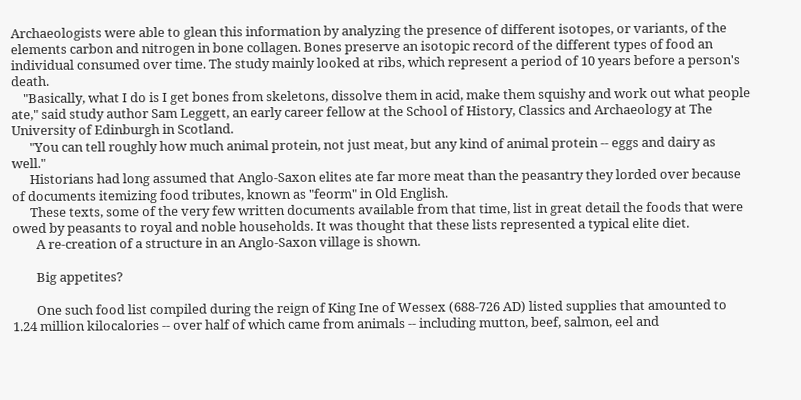Archaeologists were able to glean this information by analyzing the presence of different isotopes, or variants, of the elements carbon and nitrogen in bone collagen. Bones preserve an isotopic record of the different types of food an individual consumed over time. The study mainly looked at ribs, which represent a period of 10 years before a person's death.
    "Basically, what I do is I get bones from skeletons, dissolve them in acid, make them squishy and work out what people ate," said study author Sam Leggett, an early career fellow at the School of History, Classics and Archaeology at The University of Edinburgh in Scotland.
      "You can tell roughly how much animal protein, not just meat, but any kind of animal protein -- eggs and dairy as well."
      Historians had long assumed that Anglo-Saxon elites ate far more meat than the peasantry they lorded over because of documents itemizing food tributes, known as "feorm" in Old English.
      These texts, some of the very few written documents available from that time, list in great detail the foods that were owed by peasants to royal and noble households. It was thought that these lists represented a typical elite diet.
        A re-creation of a structure in an Anglo-Saxon village is shown.

        Big appetites?

        One such food list compiled during the reign of King Ine of Wessex (688-726 AD) listed supplies that amounted to 1.24 million kilocalories -- over half of which came from animals -- including mutton, beef, salmon, eel and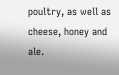poultry, as well as cheese, honey and ale.